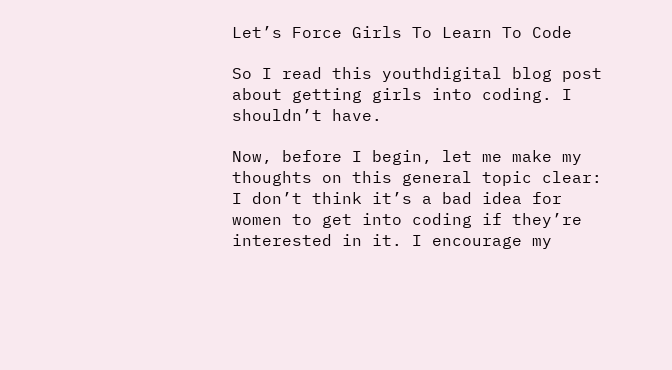Let’s Force Girls To Learn To Code

So I read this youthdigital blog post about getting girls into coding. I shouldn’t have.

Now, before I begin, let me make my thoughts on this general topic clear: I don’t think it’s a bad idea for women to get into coding if they’re interested in it. I encourage my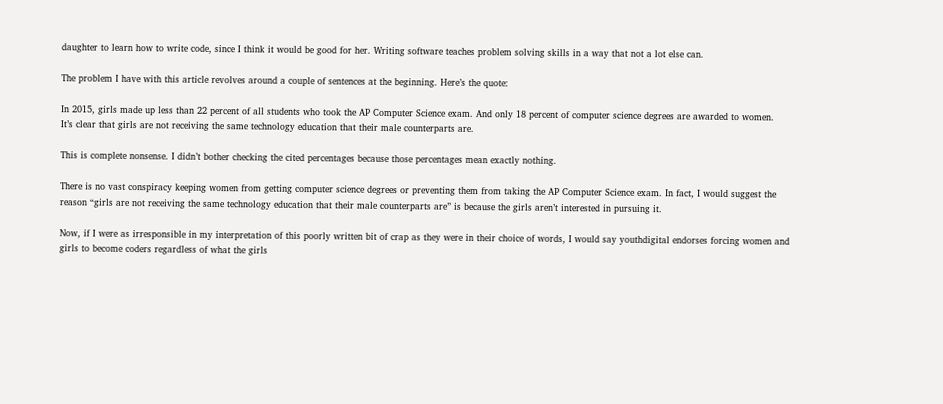daughter to learn how to write code, since I think it would be good for her. Writing software teaches problem solving skills in a way that not a lot else can.

The problem I have with this article revolves around a couple of sentences at the beginning. Here’s the quote:

In 2015, girls made up less than 22 percent of all students who took the AP Computer Science exam. And only 18 percent of computer science degrees are awarded to women.
It’s clear that girls are not receiving the same technology education that their male counterparts are.

This is complete nonsense. I didn’t bother checking the cited percentages because those percentages mean exactly nothing.

There is no vast conspiracy keeping women from getting computer science degrees or preventing them from taking the AP Computer Science exam. In fact, I would suggest the reason “girls are not receiving the same technology education that their male counterparts are” is because the girls aren’t interested in pursuing it.

Now, if I were as irresponsible in my interpretation of this poorly written bit of crap as they were in their choice of words, I would say youthdigital endorses forcing women and girls to become coders regardless of what the girls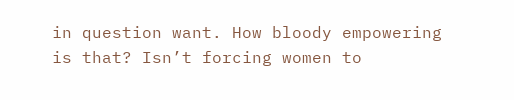in question want. How bloody empowering is that? Isn’t forcing women to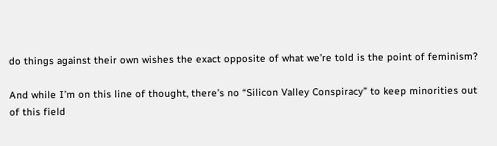do things against their own wishes the exact opposite of what we’re told is the point of feminism?

And while I’m on this line of thought, there’s no “Silicon Valley Conspiracy” to keep minorities out of this field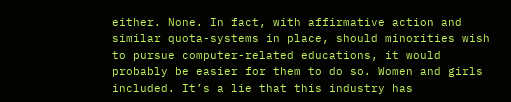either. None. In fact, with affirmative action and similar quota-systems in place, should minorities wish to pursue computer-related educations, it would probably be easier for them to do so. Women and girls included. It’s a lie that this industry has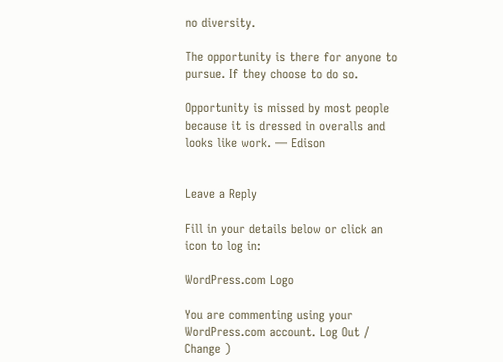no diversity.

The opportunity is there for anyone to pursue. If they choose to do so.

Opportunity is missed by most people because it is dressed in overalls and looks like work. — Edison


Leave a Reply

Fill in your details below or click an icon to log in:

WordPress.com Logo

You are commenting using your WordPress.com account. Log Out /  Change )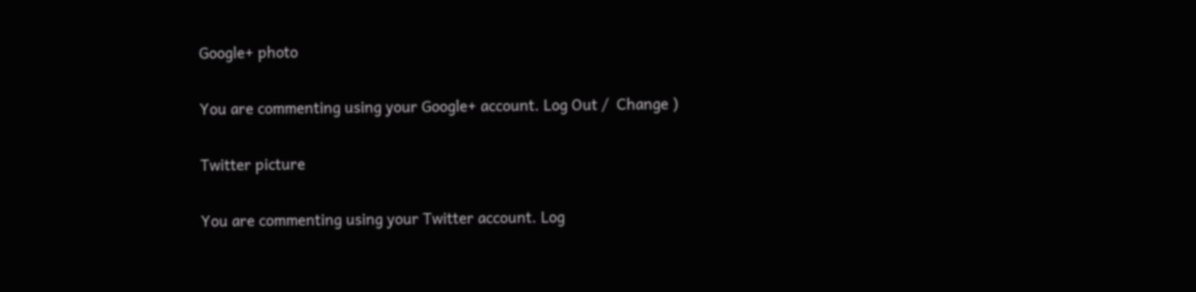Google+ photo

You are commenting using your Google+ account. Log Out /  Change )

Twitter picture

You are commenting using your Twitter account. Log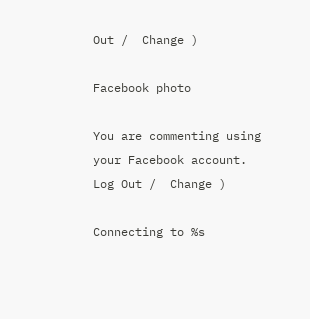Out /  Change )

Facebook photo

You are commenting using your Facebook account. Log Out /  Change )

Connecting to %s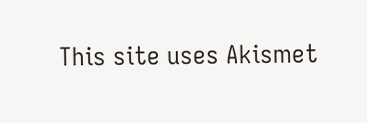This site uses Akismet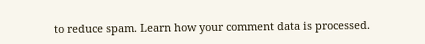to reduce spam. Learn how your comment data is processed.